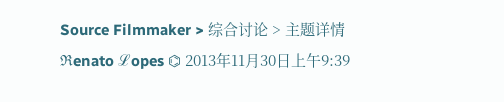Source Filmmaker > 综合讨论 > 主题详情
ℜenato ℒopes ⌬ 2013年11月30日上午9:39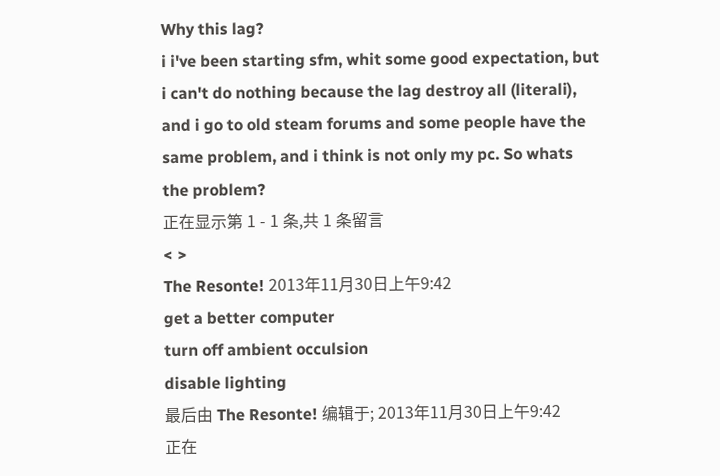Why this lag?
i i've been starting sfm, whit some good expectation, but i can't do nothing because the lag destroy all (literali), and i go to old steam forums and some people have the same problem, and i think is not only my pc. So whats the problem?
正在显示第 1 - 1 条,共 1 条留言
< >
The Resonte! 2013年11月30日上午9:42
get a better computer
turn off ambient occulsion
disable lighting
最后由 The Resonte! 编辑于; 2013年11月30日上午9:42
正在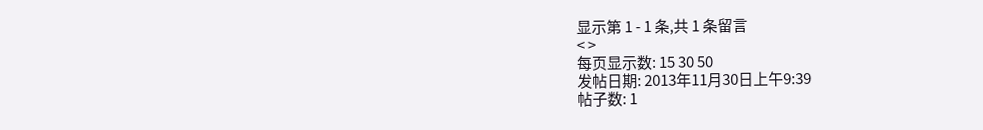显示第 1 - 1 条,共 1 条留言
< >
每页显示数: 15 30 50
发帖日期: 2013年11月30日上午9:39
帖子数: 1